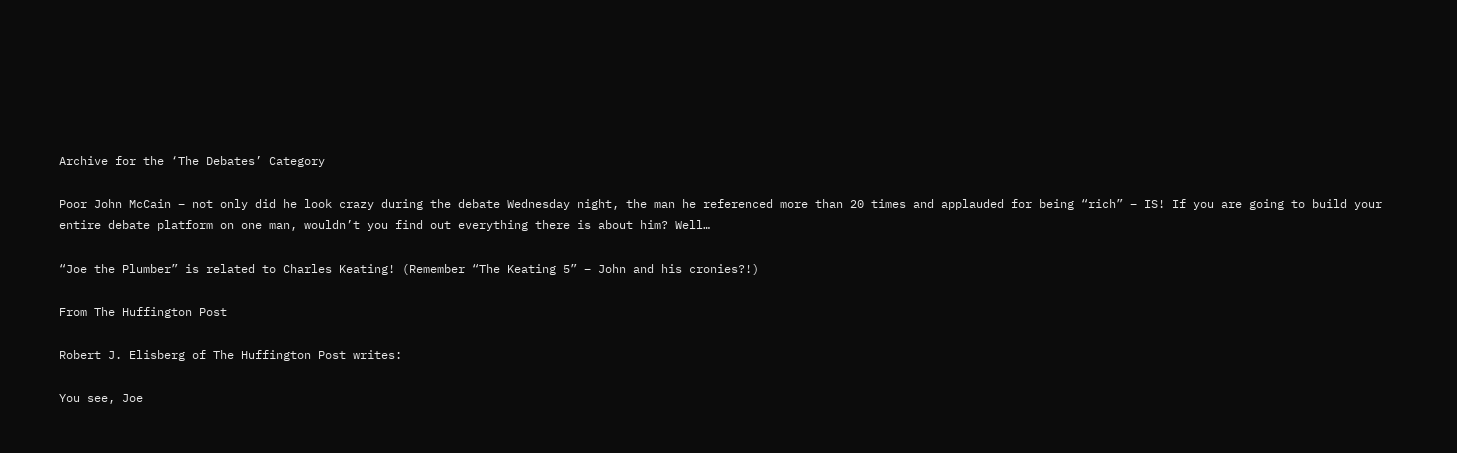Archive for the ‘The Debates’ Category

Poor John McCain – not only did he look crazy during the debate Wednesday night, the man he referenced more than 20 times and applauded for being “rich” – IS! If you are going to build your entire debate platform on one man, wouldn’t you find out everything there is about him? Well…

“Joe the Plumber” is related to Charles Keating! (Remember “The Keating 5” – John and his cronies?!)

From The Huffington Post

Robert J. Elisberg of The Huffington Post writes:

You see, Joe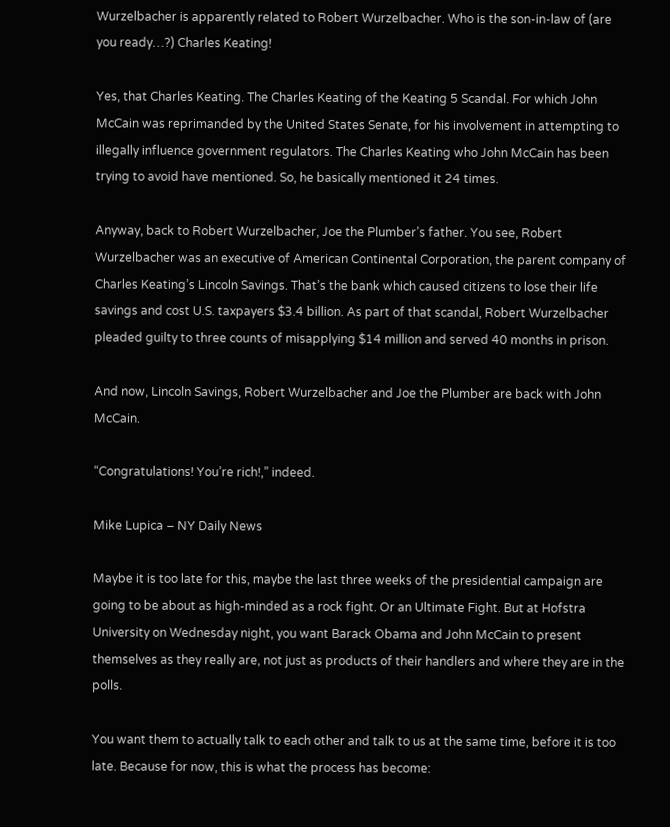Wurzelbacher is apparently related to Robert Wurzelbacher. Who is the son-in-law of (are you ready…?) Charles Keating!

Yes, that Charles Keating. The Charles Keating of the Keating 5 Scandal. For which John McCain was reprimanded by the United States Senate, for his involvement in attempting to illegally influence government regulators. The Charles Keating who John McCain has been trying to avoid have mentioned. So, he basically mentioned it 24 times.

Anyway, back to Robert Wurzelbacher, Joe the Plumber’s father. You see, Robert Wurzelbacher was an executive of American Continental Corporation, the parent company of Charles Keating’s Lincoln Savings. That’s the bank which caused citizens to lose their life savings and cost U.S. taxpayers $3.4 billion. As part of that scandal, Robert Wurzelbacher pleaded guilty to three counts of misapplying $14 million and served 40 months in prison.

And now, Lincoln Savings, Robert Wurzelbacher and Joe the Plumber are back with John McCain.

“Congratulations! You’re rich!,” indeed.

Mike Lupica – NY Daily News

Maybe it is too late for this, maybe the last three weeks of the presidential campaign are going to be about as high-minded as a rock fight. Or an Ultimate Fight. But at Hofstra University on Wednesday night, you want Barack Obama and John McCain to present themselves as they really are, not just as products of their handlers and where they are in the polls.

You want them to actually talk to each other and talk to us at the same time, before it is too late. Because for now, this is what the process has become: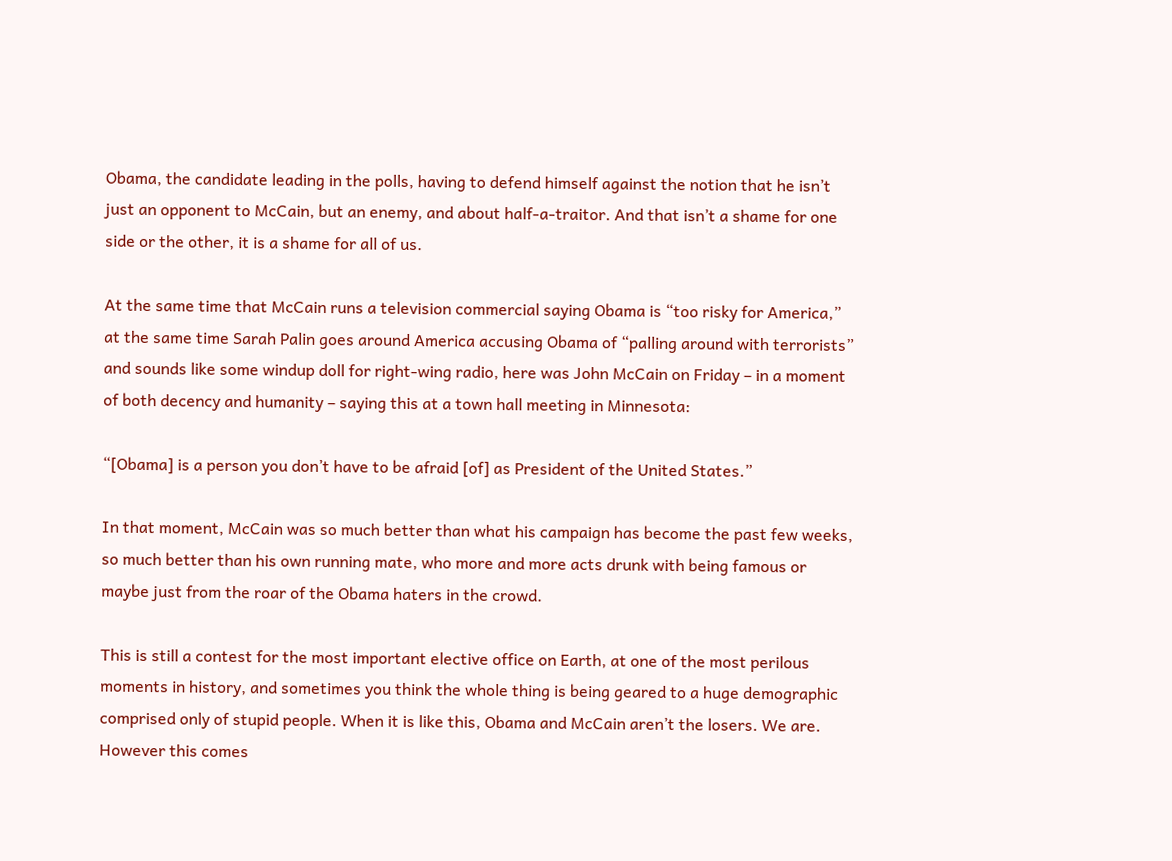Obama, the candidate leading in the polls, having to defend himself against the notion that he isn’t just an opponent to McCain, but an enemy, and about half-a-traitor. And that isn’t a shame for one side or the other, it is a shame for all of us.

At the same time that McCain runs a television commercial saying Obama is “too risky for America,” at the same time Sarah Palin goes around America accusing Obama of “palling around with terrorists” and sounds like some windup doll for right-wing radio, here was John McCain on Friday – in a moment of both decency and humanity – saying this at a town hall meeting in Minnesota:

“[Obama] is a person you don’t have to be afraid [of] as President of the United States.”

In that moment, McCain was so much better than what his campaign has become the past few weeks, so much better than his own running mate, who more and more acts drunk with being famous or maybe just from the roar of the Obama haters in the crowd.

This is still a contest for the most important elective office on Earth, at one of the most perilous moments in history, and sometimes you think the whole thing is being geared to a huge demographic comprised only of stupid people. When it is like this, Obama and McCain aren’t the losers. We are. However this comes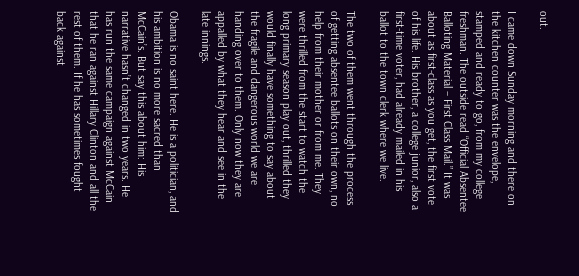out.

I came down Sunday morning and there on the kitchen counter was the envelope, stamped and ready to go, from my college freshman. The outside read “Official Absentee Balloting Material – First Class Mail.” It was about as first-class as you get, the first vote of his life. His brother, a college junior, also a first-time voter, had already mailed in his ballot to the town clerk where we live.

The two of them went through the process of getting absentee ballots on their own, no help from their mother or from me. They were thrilled from the start to watch the long primary season play out, thrilled they would finally have something to say about the fragile and dangerous world we are handing over to them. Only now they are appalled by what they hear and see in the late innings.

Obama is no saint here. He is a politician, and his ambition is no more sacred than McCain’s. But say this about him: His narrative hasn’t changed in two years. He has run the same campaign against McCain that he ran against Hillary Clinton and all the rest of them. If he has sometimes fought back against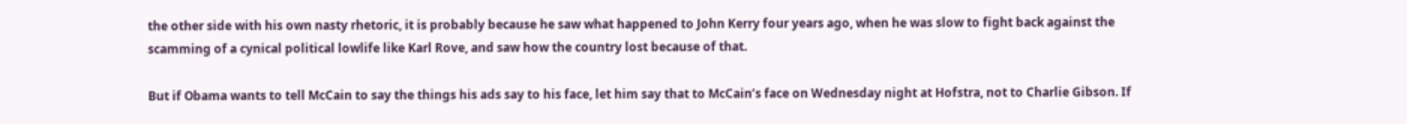the other side with his own nasty rhetoric, it is probably because he saw what happened to John Kerry four years ago, when he was slow to fight back against the scamming of a cynical political lowlife like Karl Rove, and saw how the country lost because of that.

But if Obama wants to tell McCain to say the things his ads say to his face, let him say that to McCain’s face on Wednesday night at Hofstra, not to Charlie Gibson. If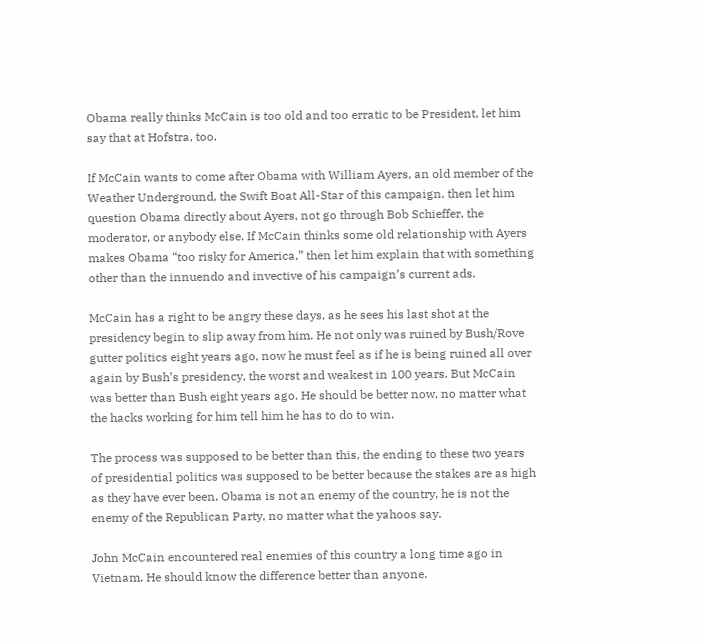Obama really thinks McCain is too old and too erratic to be President, let him say that at Hofstra, too.

If McCain wants to come after Obama with William Ayers, an old member of the Weather Underground, the Swift Boat All-Star of this campaign, then let him question Obama directly about Ayers, not go through Bob Schieffer, the moderator, or anybody else. If McCain thinks some old relationship with Ayers makes Obama “too risky for America,” then let him explain that with something other than the innuendo and invective of his campaign’s current ads.

McCain has a right to be angry these days, as he sees his last shot at the presidency begin to slip away from him. He not only was ruined by Bush/Rove gutter politics eight years ago, now he must feel as if he is being ruined all over again by Bush’s presidency, the worst and weakest in 100 years. But McCain was better than Bush eight years ago. He should be better now, no matter what the hacks working for him tell him he has to do to win.

The process was supposed to be better than this, the ending to these two years of presidential politics was supposed to be better because the stakes are as high as they have ever been. Obama is not an enemy of the country, he is not the enemy of the Republican Party, no matter what the yahoos say.

John McCain encountered real enemies of this country a long time ago in Vietnam. He should know the difference better than anyone.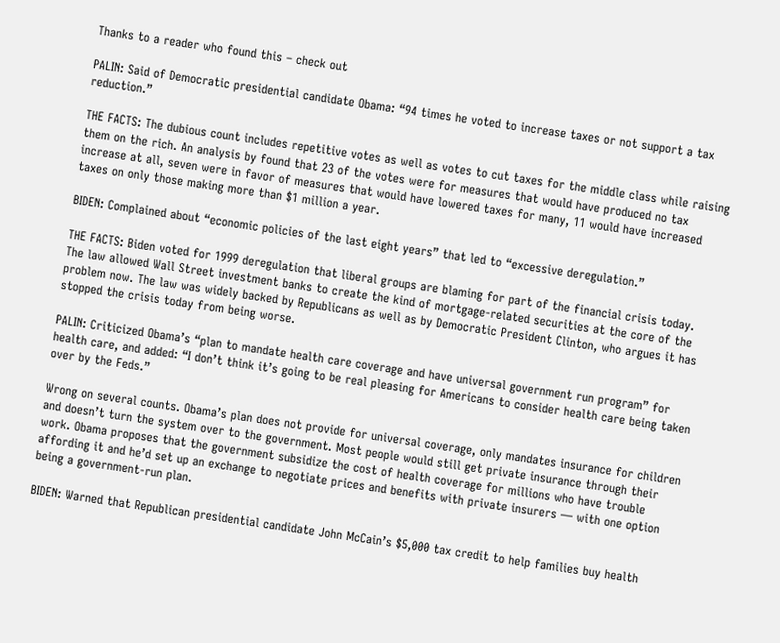Thanks to a reader who found this – check out

PALIN: Said of Democratic presidential candidate Obama: “94 times he voted to increase taxes or not support a tax reduction.”

THE FACTS: The dubious count includes repetitive votes as well as votes to cut taxes for the middle class while raising them on the rich. An analysis by found that 23 of the votes were for measures that would have produced no tax increase at all, seven were in favor of measures that would have lowered taxes for many, 11 would have increased taxes on only those making more than $1 million a year.

BIDEN: Complained about “economic policies of the last eight years” that led to “excessive deregulation.”

THE FACTS: Biden voted for 1999 deregulation that liberal groups are blaming for part of the financial crisis today. The law allowed Wall Street investment banks to create the kind of mortgage-related securities at the core of the problem now. The law was widely backed by Republicans as well as by Democratic President Clinton, who argues it has stopped the crisis today from being worse.

PALIN: Criticized Obama’s “plan to mandate health care coverage and have universal government run program” for health care, and added: “I don’t think it’s going to be real pleasing for Americans to consider health care being taken over by the Feds.”

Wrong on several counts. Obama’s plan does not provide for universal coverage, only mandates insurance for children and doesn’t turn the system over to the government. Most people would still get private insurance through their work. Obama proposes that the government subsidize the cost of health coverage for millions who have trouble affording it and he’d set up an exchange to negotiate prices and benefits with private insurers — with one option being a government-run plan.

BIDEN: Warned that Republican presidential candidate John McCain’s $5,000 tax credit to help families buy health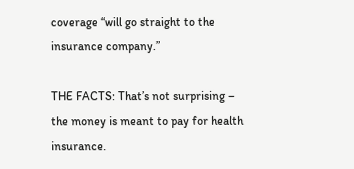coverage “will go straight to the insurance company.”

THE FACTS: That’s not surprising – the money is meant to pay for health insurance.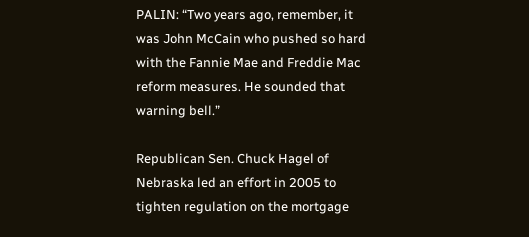PALIN: “Two years ago, remember, it was John McCain who pushed so hard with the Fannie Mae and Freddie Mac reform measures. He sounded that warning bell.”

Republican Sen. Chuck Hagel of Nebraska led an effort in 2005 to tighten regulation on the mortgage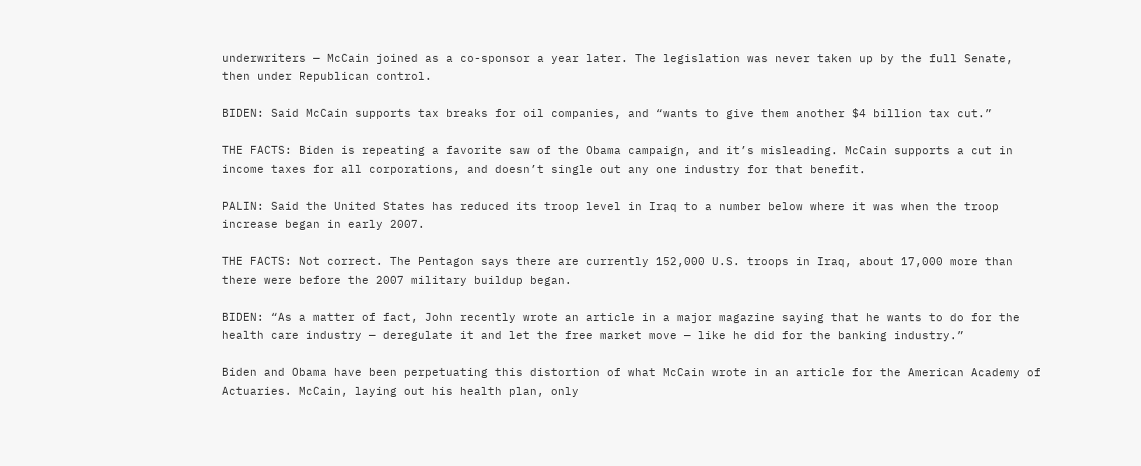underwriters — McCain joined as a co-sponsor a year later. The legislation was never taken up by the full Senate, then under Republican control.

BIDEN: Said McCain supports tax breaks for oil companies, and “wants to give them another $4 billion tax cut.”

THE FACTS: Biden is repeating a favorite saw of the Obama campaign, and it’s misleading. McCain supports a cut in income taxes for all corporations, and doesn’t single out any one industry for that benefit.

PALIN: Said the United States has reduced its troop level in Iraq to a number below where it was when the troop increase began in early 2007.

THE FACTS: Not correct. The Pentagon says there are currently 152,000 U.S. troops in Iraq, about 17,000 more than there were before the 2007 military buildup began.

BIDEN: “As a matter of fact, John recently wrote an article in a major magazine saying that he wants to do for the health care industry — deregulate it and let the free market move — like he did for the banking industry.”

Biden and Obama have been perpetuating this distortion of what McCain wrote in an article for the American Academy of Actuaries. McCain, laying out his health plan, only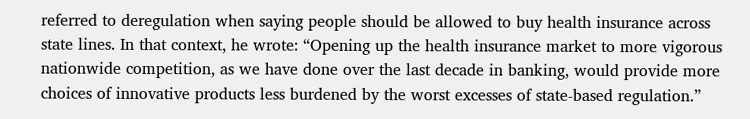referred to deregulation when saying people should be allowed to buy health insurance across state lines. In that context, he wrote: “Opening up the health insurance market to more vigorous nationwide competition, as we have done over the last decade in banking, would provide more choices of innovative products less burdened by the worst excesses of state-based regulation.”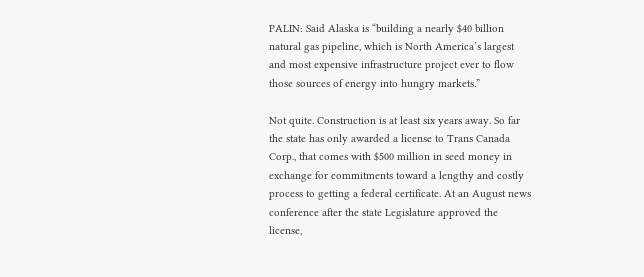PALIN: Said Alaska is “building a nearly $40 billion natural gas pipeline, which is North America’s largest and most expensive infrastructure project ever to flow those sources of energy into hungry markets.”

Not quite. Construction is at least six years away. So far the state has only awarded a license to Trans Canada Corp., that comes with $500 million in seed money in exchange for commitments toward a lengthy and costly process to getting a federal certificate. At an August news conference after the state Legislature approved the license,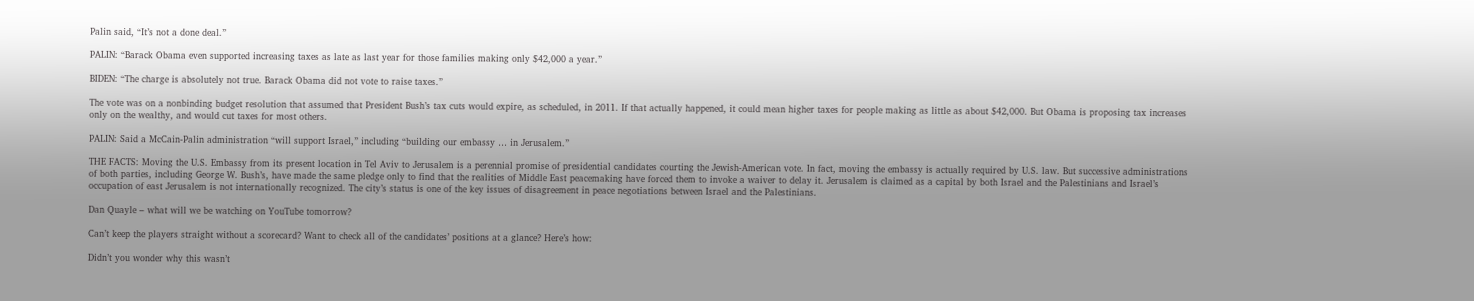Palin said, “It’s not a done deal.”

PALIN: “Barack Obama even supported increasing taxes as late as last year for those families making only $42,000 a year.”

BIDEN: “The charge is absolutely not true. Barack Obama did not vote to raise taxes.”

The vote was on a nonbinding budget resolution that assumed that President Bush’s tax cuts would expire, as scheduled, in 2011. If that actually happened, it could mean higher taxes for people making as little as about $42,000. But Obama is proposing tax increases only on the wealthy, and would cut taxes for most others.

PALIN: Said a McCain-Palin administration “will support Israel,” including “building our embassy … in Jerusalem.”

THE FACTS: Moving the U.S. Embassy from its present location in Tel Aviv to Jerusalem is a perennial promise of presidential candidates courting the Jewish-American vote. In fact, moving the embassy is actually required by U.S. law. But successive administrations of both parties, including George W. Bush’s, have made the same pledge only to find that the realities of Middle East peacemaking have forced them to invoke a waiver to delay it. Jerusalem is claimed as a capital by both Israel and the Palestinians and Israel’s occupation of east Jerusalem is not internationally recognized. The city’s status is one of the key issues of disagreement in peace negotiations between Israel and the Palestinians.

Dan Quayle – what will we be watching on YouTube tomorrow?

Can’t keep the players straight without a scorecard? Want to check all of the candidates’ positions at a glance? Here’s how:

Didn’t you wonder why this wasn’t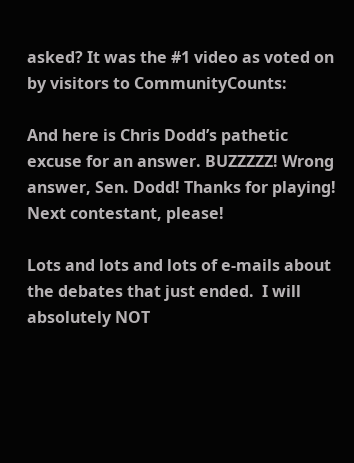asked? It was the #1 video as voted on by visitors to CommunityCounts:

And here is Chris Dodd’s pathetic excuse for an answer. BUZZZZZ! Wrong answer, Sen. Dodd! Thanks for playing! Next contestant, please!

Lots and lots and lots of e-mails about the debates that just ended.  I will absolutely NOT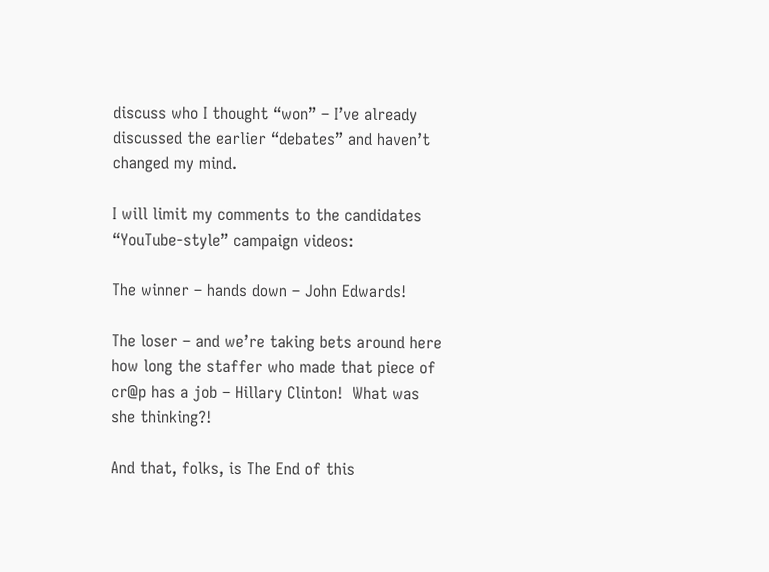discuss who I thought “won” – I’ve already discussed the earlier “debates” and haven’t changed my mind.

I will limit my comments to the candidates “YouTube-style” campaign videos:

The winner – hands down – John Edwards!

The loser – and we’re taking bets around here how long the staffer who made that piece of cr@p has a job – Hillary Clinton!  What was she thinking?!

And that, folks, is The End of this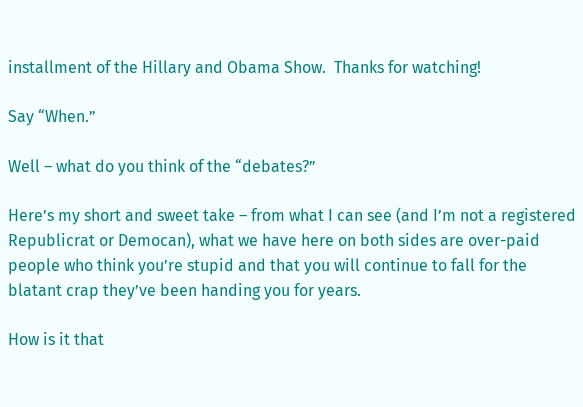installment of the Hillary and Obama Show.  Thanks for watching!

Say “When.”

Well – what do you think of the “debates?”

Here’s my short and sweet take – from what I can see (and I’m not a registered Republicrat or Democan), what we have here on both sides are over-paid people who think you’re stupid and that you will continue to fall for the blatant crap they’ve been handing you for years.

How is it that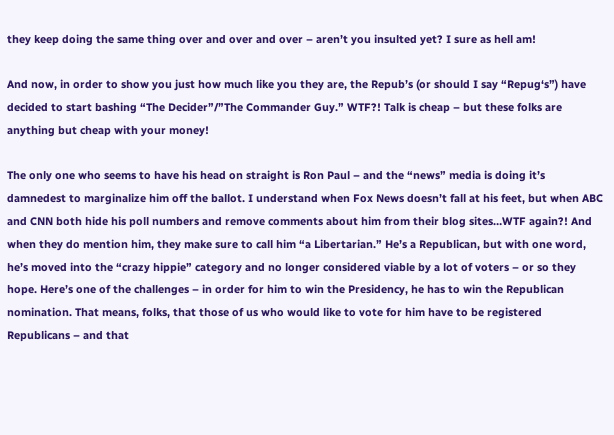they keep doing the same thing over and over and over – aren’t you insulted yet? I sure as hell am!

And now, in order to show you just how much like you they are, the Repub’s (or should I say “Repug‘s”) have decided to start bashing “The Decider”/”The Commander Guy.” WTF?! Talk is cheap – but these folks are anything but cheap with your money!

The only one who seems to have his head on straight is Ron Paul – and the “news” media is doing it’s damnedest to marginalize him off the ballot. I understand when Fox News doesn’t fall at his feet, but when ABC and CNN both hide his poll numbers and remove comments about him from their blog sites…WTF again?! And when they do mention him, they make sure to call him “a Libertarian.” He’s a Republican, but with one word, he’s moved into the “crazy hippie” category and no longer considered viable by a lot of voters – or so they hope. Here’s one of the challenges – in order for him to win the Presidency, he has to win the Republican nomination. That means, folks, that those of us who would like to vote for him have to be registered Republicans – and that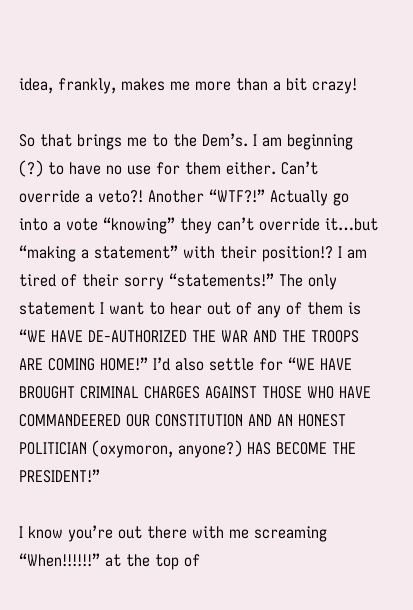idea, frankly, makes me more than a bit crazy!

So that brings me to the Dem’s. I am beginning (?) to have no use for them either. Can’t override a veto?! Another “WTF?!” Actually go into a vote “knowing” they can’t override it…but “making a statement” with their position!? I am tired of their sorry “statements!” The only statement I want to hear out of any of them is “WE HAVE DE-AUTHORIZED THE WAR AND THE TROOPS ARE COMING HOME!” I’d also settle for “WE HAVE BROUGHT CRIMINAL CHARGES AGAINST THOSE WHO HAVE COMMANDEERED OUR CONSTITUTION AND AN HONEST POLITICIAN (oxymoron, anyone?) HAS BECOME THE PRESIDENT!”

I know you’re out there with me screaming “When!!!!!!” at the top of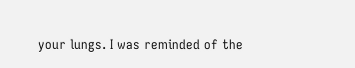your lungs. I was reminded of the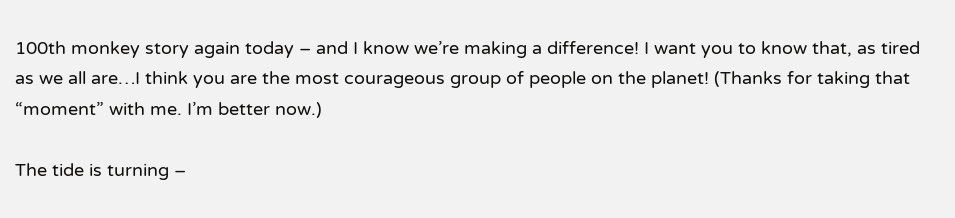100th monkey story again today – and I know we’re making a difference! I want you to know that, as tired as we all are…I think you are the most courageous group of people on the planet! (Thanks for taking that “moment” with me. I’m better now.)

The tide is turning –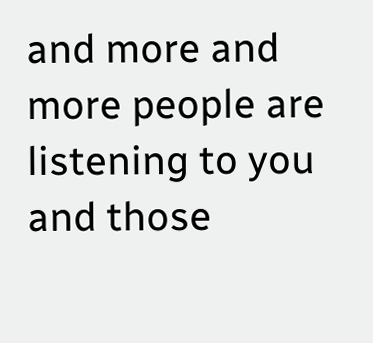and more and more people are listening to you and those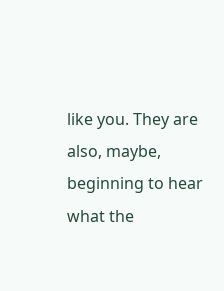like you. They are also, maybe, beginning to hear what the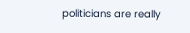politicians are really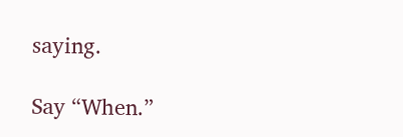saying.

Say “When.”